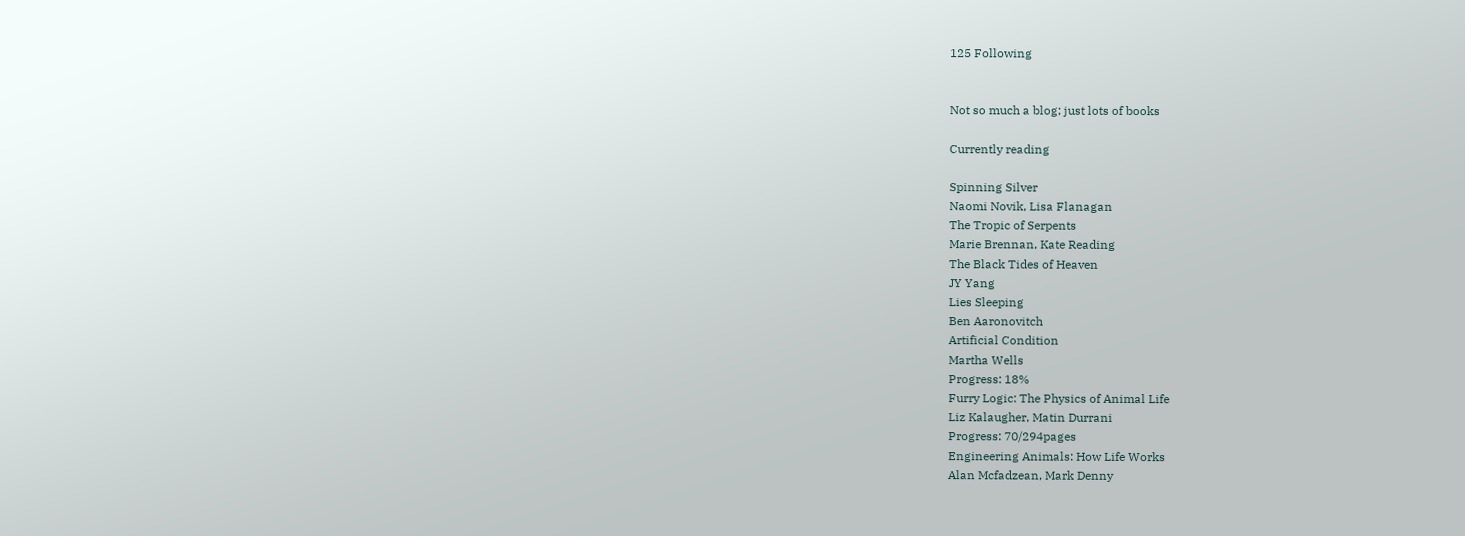125 Following


Not so much a blog; just lots of books

Currently reading

Spinning Silver
Naomi Novik, Lisa Flanagan
The Tropic of Serpents
Marie Brennan, Kate Reading
The Black Tides of Heaven
JY Yang
Lies Sleeping
Ben Aaronovitch
Artificial Condition
Martha Wells
Progress: 18%
Furry Logic: The Physics of Animal Life
Liz Kalaugher, Matin Durrani
Progress: 70/294pages
Engineering Animals: How Life Works
Alan Mcfadzean, Mark Denny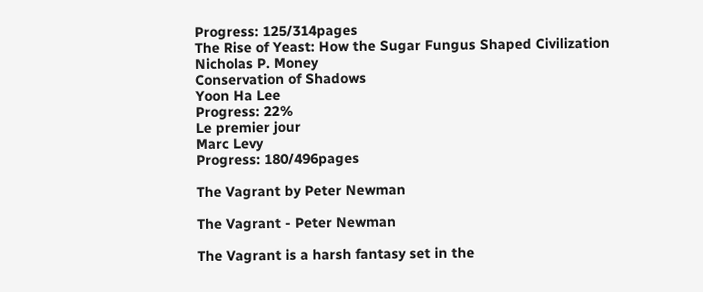Progress: 125/314pages
The Rise of Yeast: How the Sugar Fungus Shaped Civilization
Nicholas P. Money
Conservation of Shadows
Yoon Ha Lee
Progress: 22%
Le premier jour
Marc Levy
Progress: 180/496pages

The Vagrant by Peter Newman

The Vagrant - Peter Newman

The Vagrant is a harsh fantasy set in the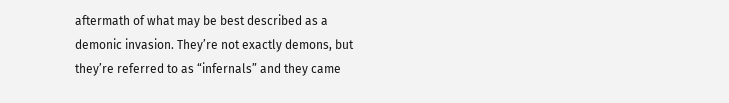aftermath of what may be best described as a demonic invasion. They’re not exactly demons, but they’re referred to as “infernals” and they came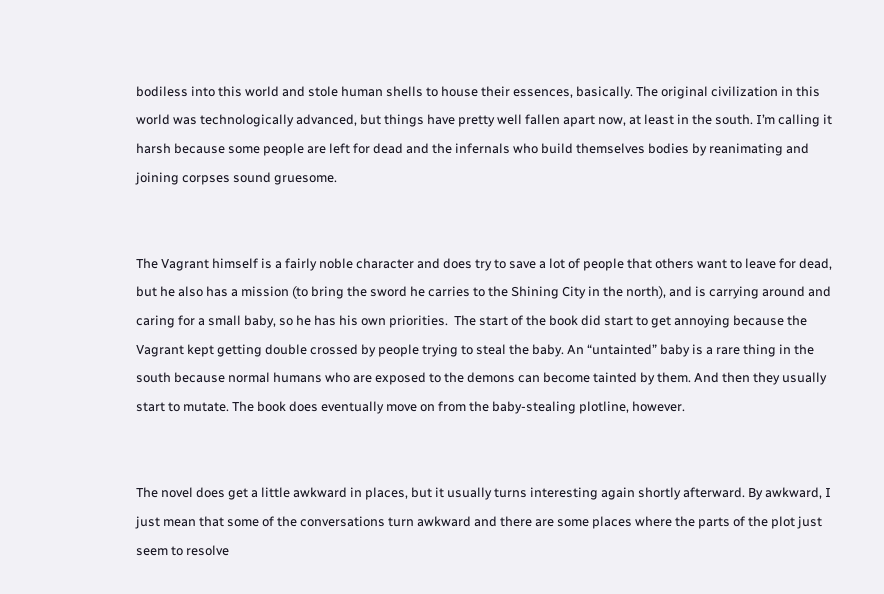bodiless into this world and stole human shells to house their essences, basically. The original civilization in this world was technologically advanced, but things have pretty well fallen apart now, at least in the south. I’m calling it harsh because some people are left for dead and the infernals who build themselves bodies by reanimating and joining corpses sound gruesome.


The Vagrant himself is a fairly noble character and does try to save a lot of people that others want to leave for dead, but he also has a mission (to bring the sword he carries to the Shining City in the north), and is carrying around and caring for a small baby, so he has his own priorities.  The start of the book did start to get annoying because the Vagrant kept getting double crossed by people trying to steal the baby. An “untainted” baby is a rare thing in the south because normal humans who are exposed to the demons can become tainted by them. And then they usually start to mutate. The book does eventually move on from the baby-stealing plotline, however.


The novel does get a little awkward in places, but it usually turns interesting again shortly afterward. By awkward, I just mean that some of the conversations turn awkward and there are some places where the parts of the plot just seem to resolve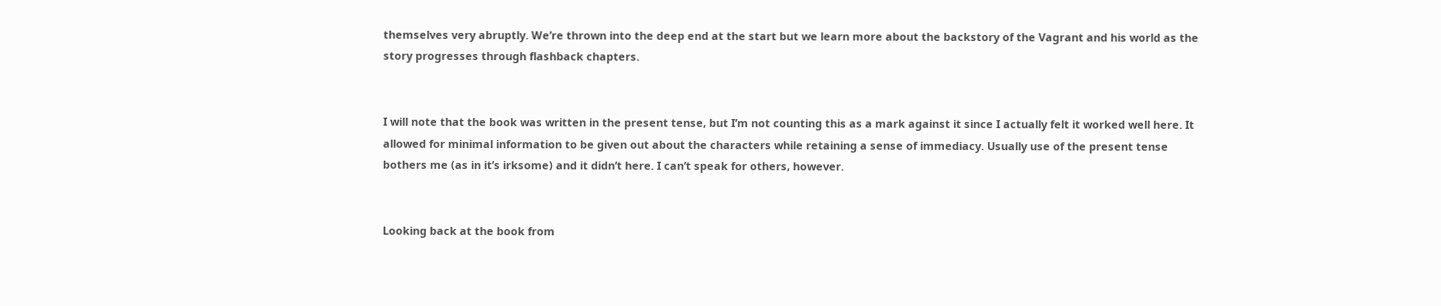themselves very abruptly. We’re thrown into the deep end at the start but we learn more about the backstory of the Vagrant and his world as the story progresses through flashback chapters.


I will note that the book was written in the present tense, but I’m not counting this as a mark against it since I actually felt it worked well here. It allowed for minimal information to be given out about the characters while retaining a sense of immediacy. Usually use of the present tense bothers me (as in it’s irksome) and it didn’t here. I can’t speak for others, however.


Looking back at the book from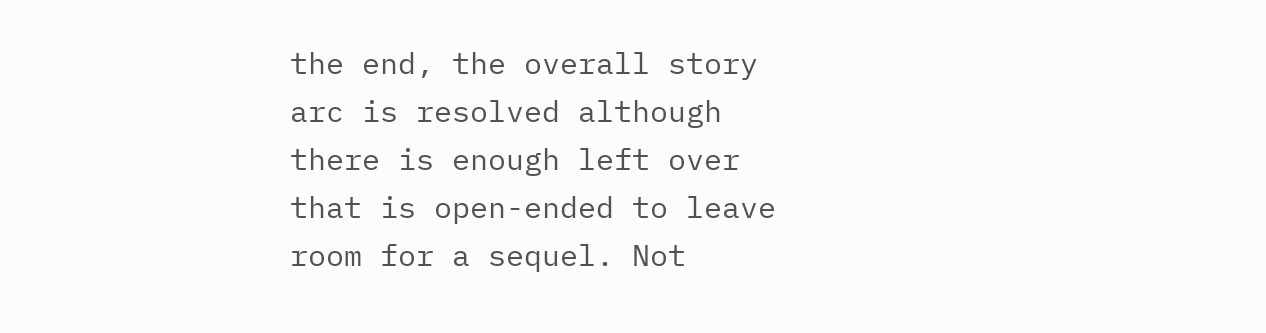the end, the overall story arc is resolved although there is enough left over that is open-ended to leave room for a sequel. Not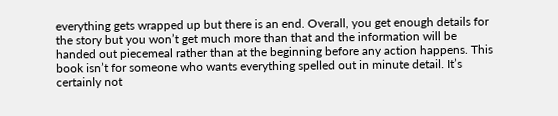everything gets wrapped up but there is an end. Overall, you get enough details for the story but you won’t get much more than that and the information will be handed out piecemeal rather than at the beginning before any action happens. This book isn’t for someone who wants everything spelled out in minute detail. It’s certainly not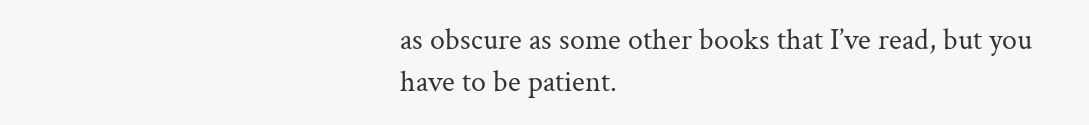as obscure as some other books that I’ve read, but you have to be patient.